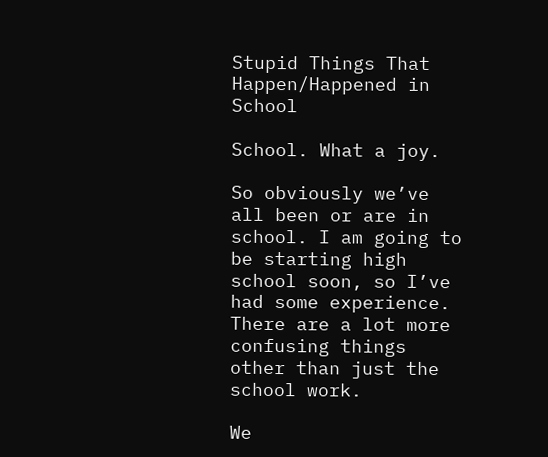Stupid Things That Happen/Happened in School

School. What a joy.

So obviously we’ve all been or are in school. I am going to be starting high school soon, so I’ve had some experience. There are a lot more confusing things other than just the school work.

We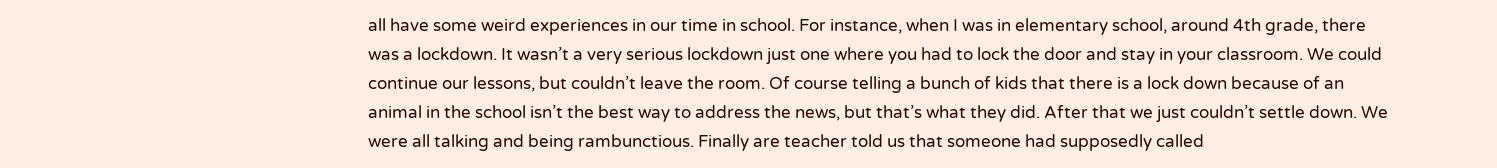all have some weird experiences in our time in school. For instance, when I was in elementary school, around 4th grade, there was a lockdown. It wasn’t a very serious lockdown just one where you had to lock the door and stay in your classroom. We could continue our lessons, but couldn’t leave the room. Of course telling a bunch of kids that there is a lock down because of an animal in the school isn’t the best way to address the news, but that’s what they did. After that we just couldn’t settle down. We were all talking and being rambunctious. Finally are teacher told us that someone had supposedly called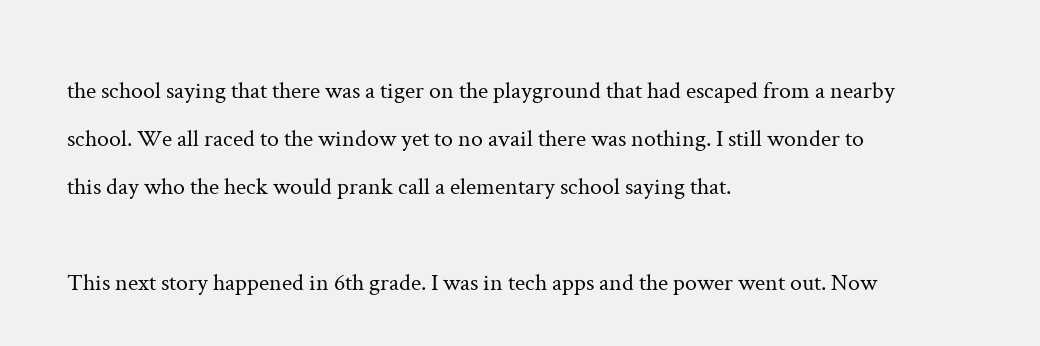the school saying that there was a tiger on the playground that had escaped from a nearby school. We all raced to the window yet to no avail there was nothing. I still wonder to this day who the heck would prank call a elementary school saying that.

This next story happened in 6th grade. I was in tech apps and the power went out. Now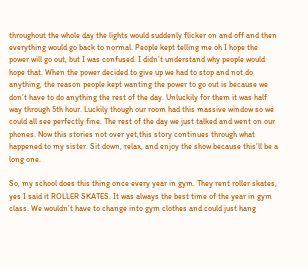throughout the whole day the lights would suddenly flicker on and off and then everything would go back to normal. People kept telling me oh I hope the power will go out, but I was confused. I didn’t understand why people would hope that. When the power decided to give up we had to stop and not do anything, the reason people kept wanting the power to go out is because we don’t have to do anything the rest of the day. Unluckily for them it was half way through 5th hour. Luckily though our room had this massive window so we could all see perfectly fine. The rest of the day we just talked and went on our phones. Now this stories not over yet,this story continues through what happened to my sister. Sit down, relax, and enjoy the show because this’ll be a long one.

So, my school does this thing once every year in gym. They rent roller skates, yes I said it ROLLER SKATES. It was always the best time of the year in gym class. We wouldn’t have to change into gym clothes and could just hang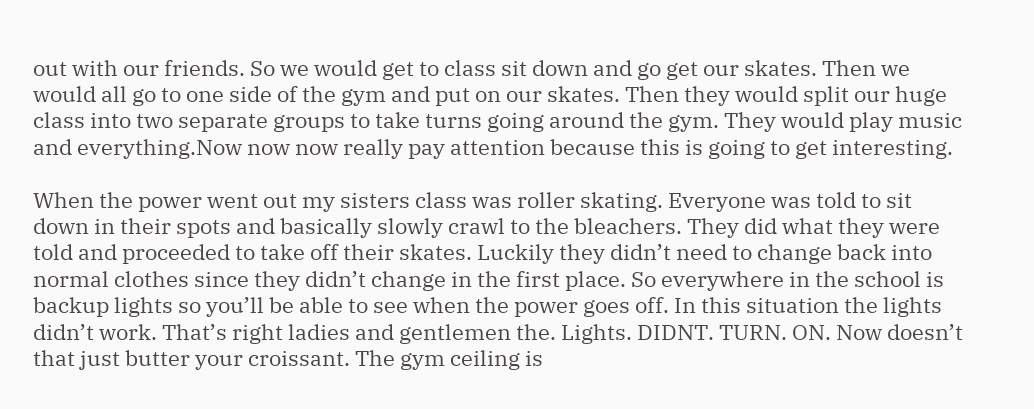out with our friends. So we would get to class sit down and go get our skates. Then we would all go to one side of the gym and put on our skates. Then they would split our huge class into two separate groups to take turns going around the gym. They would play music and everything.Now now now really pay attention because this is going to get interesting.

When the power went out my sisters class was roller skating. Everyone was told to sit down in their spots and basically slowly crawl to the bleachers. They did what they were told and proceeded to take off their skates. Luckily they didn’t need to change back into normal clothes since they didn’t change in the first place. So everywhere in the school is backup lights so you’ll be able to see when the power goes off. In this situation the lights didn’t work. That’s right ladies and gentlemen the. Lights. DIDNT. TURN. ON. Now doesn’t that just butter your croissant. The gym ceiling is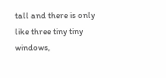tall and there is only like three tiny tiny windows,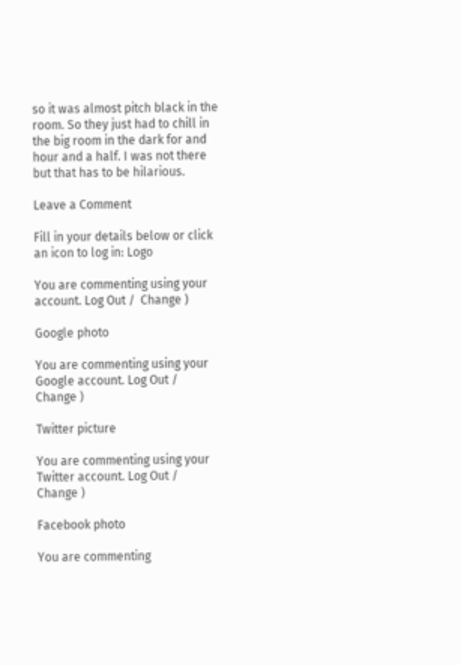so it was almost pitch black in the room. So they just had to chill in the big room in the dark for and hour and a half. I was not there but that has to be hilarious.

Leave a Comment

Fill in your details below or click an icon to log in: Logo

You are commenting using your account. Log Out /  Change )

Google photo

You are commenting using your Google account. Log Out /  Change )

Twitter picture

You are commenting using your Twitter account. Log Out /  Change )

Facebook photo

You are commenting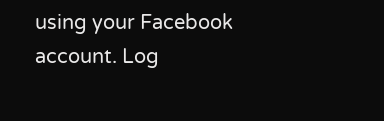using your Facebook account. Log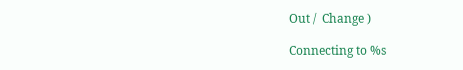Out /  Change )

Connecting to %s